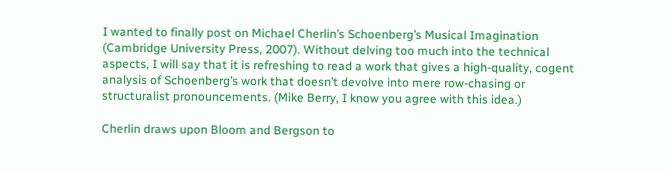I wanted to finally post on Michael Cherlin’s Schoenberg’s Musical Imagination (Cambridge University Press, 2007). Without delving too much into the technical aspects, I will say that it is refreshing to read a work that gives a high-quality, cogent analysis of Schoenberg’s work that doesn’t devolve into mere row-chasing or structuralist pronouncements. (Mike Berry, I know you agree with this idea.)

Cherlin draws upon Bloom and Bergson to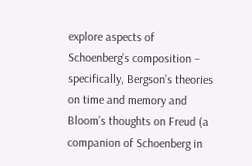explore aspects of Schoenberg’s composition – specifically, Bergson’s theories on time and memory and Bloom’s thoughts on Freud (a companion of Schoenberg in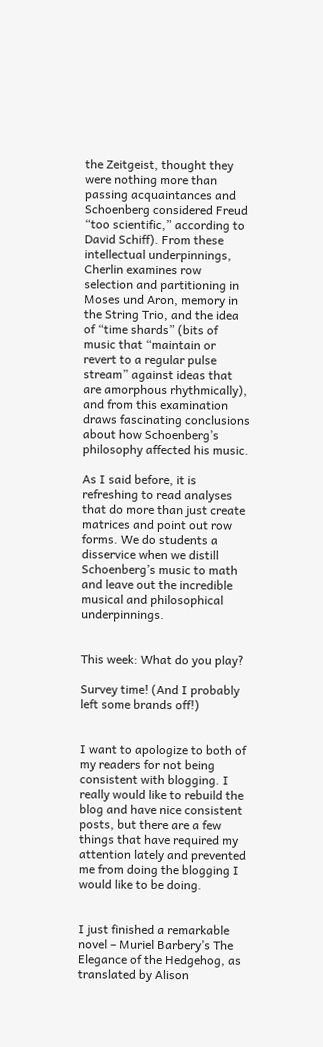the Zeitgeist, thought they were nothing more than passing acquaintances and Schoenberg considered Freud “too scientific,” according to David Schiff). From these intellectual underpinnings, Cherlin examines row selection and partitioning in Moses und Aron, memory in the String Trio, and the idea of “time shards” (bits of music that “maintain or revert to a regular pulse stream” against ideas that are amorphous rhythmically), and from this examination draws fascinating conclusions about how Schoenberg’s philosophy affected his music.

As I said before, it is refreshing to read analyses that do more than just create matrices and point out row forms. We do students a disservice when we distill Schoenberg’s music to math and leave out the incredible musical and philosophical underpinnings.


This week: What do you play?

Survey time! (And I probably left some brands off!)


I want to apologize to both of my readers for not being consistent with blogging. I really would like to rebuild the blog and have nice consistent posts, but there are a few things that have required my attention lately and prevented me from doing the blogging I would like to be doing.


I just finished a remarkable novel – Muriel Barbery’s The Elegance of the Hedgehog, as translated by Alison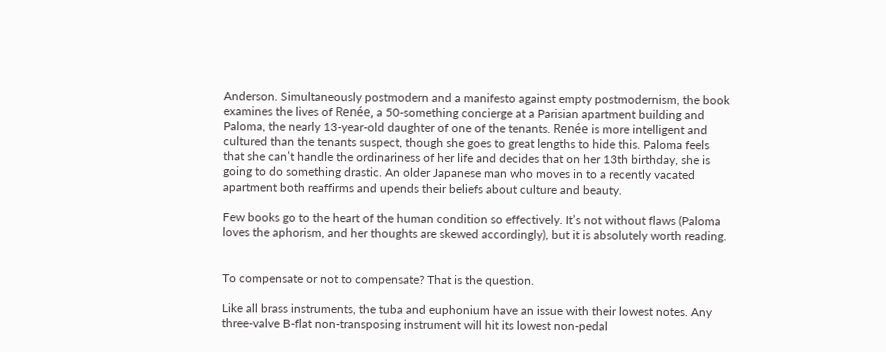Anderson. Simultaneously postmodern and a manifesto against empty postmodernism, the book examines the lives of Renée, a 50-something concierge at a Parisian apartment building and Paloma, the nearly 13-year-old daughter of one of the tenants. Renée is more intelligent and cultured than the tenants suspect, though she goes to great lengths to hide this. Paloma feels that she can’t handle the ordinariness of her life and decides that on her 13th birthday, she is going to do something drastic. An older Japanese man who moves in to a recently vacated apartment both reaffirms and upends their beliefs about culture and beauty.

Few books go to the heart of the human condition so effectively. It’s not without flaws (Paloma loves the aphorism, and her thoughts are skewed accordingly), but it is absolutely worth reading.


To compensate or not to compensate? That is the question.

Like all brass instruments, the tuba and euphonium have an issue with their lowest notes. Any three-valve B-flat non-transposing instrument will hit its lowest non-pedal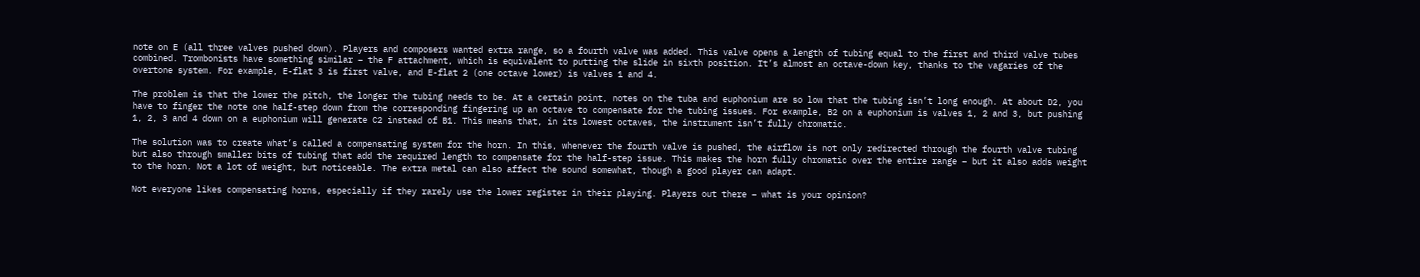note on E (all three valves pushed down). Players and composers wanted extra range, so a fourth valve was added. This valve opens a length of tubing equal to the first and third valve tubes combined. Trombonists have something similar – the F attachment, which is equivalent to putting the slide in sixth position. It’s almost an octave-down key, thanks to the vagaries of the overtone system. For example, E-flat 3 is first valve, and E-flat 2 (one octave lower) is valves 1 and 4.

The problem is that the lower the pitch, the longer the tubing needs to be. At a certain point, notes on the tuba and euphonium are so low that the tubing isn’t long enough. At about D2, you have to finger the note one half-step down from the corresponding fingering up an octave to compensate for the tubing issues. For example, B2 on a euphonium is valves 1, 2 and 3, but pushing 1, 2, 3 and 4 down on a euphonium will generate C2 instead of B1. This means that, in its lowest octaves, the instrument isn’t fully chromatic.

The solution was to create what’s called a compensating system for the horn. In this, whenever the fourth valve is pushed, the airflow is not only redirected through the fourth valve tubing but also through smaller bits of tubing that add the required length to compensate for the half-step issue. This makes the horn fully chromatic over the entire range – but it also adds weight to the horn. Not a lot of weight, but noticeable. The extra metal can also affect the sound somewhat, though a good player can adapt.

Not everyone likes compensating horns, especially if they rarely use the lower register in their playing. Players out there – what is your opinion?